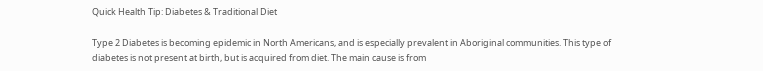Quick Health Tip: Diabetes & Traditional Diet

Type 2 Diabetes is becoming epidemic in North Americans, and is especially prevalent in Aboriginal communities. This type of diabetes is not present at birth, but is acquired from diet. The main cause is from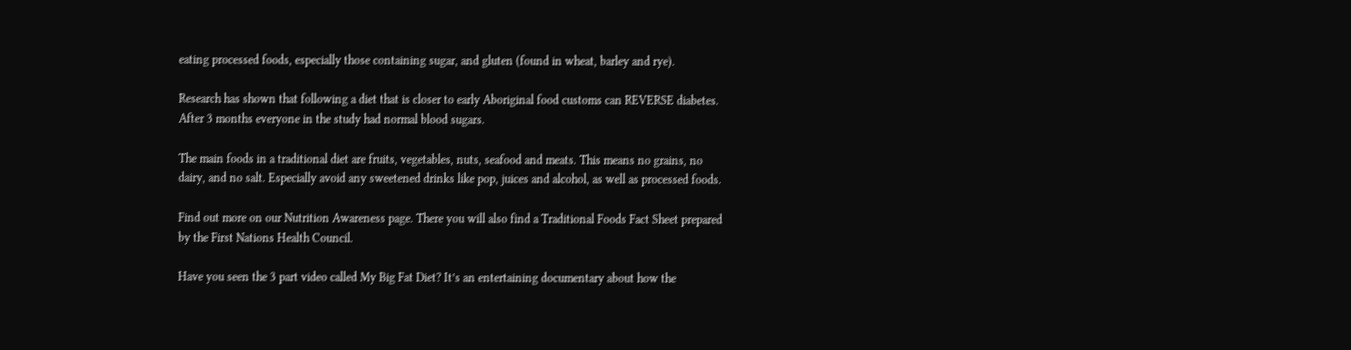eating processed foods, especially those containing sugar, and gluten (found in wheat, barley and rye).

Research has shown that following a diet that is closer to early Aboriginal food customs can REVERSE diabetes. After 3 months everyone in the study had normal blood sugars.

The main foods in a traditional diet are fruits, vegetables, nuts, seafood and meats. This means no grains, no dairy, and no salt. Especially avoid any sweetened drinks like pop, juices and alcohol, as well as processed foods.

Find out more on our Nutrition Awareness page. There you will also find a Traditional Foods Fact Sheet prepared by the First Nations Health Council.

Have you seen the 3 part video called My Big Fat Diet? It’s an entertaining documentary about how the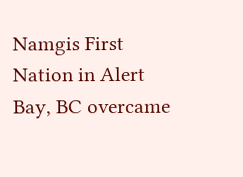Namgis First Nation in Alert Bay, BC overcame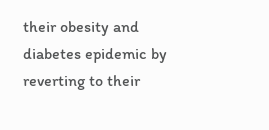their obesity and diabetes epidemic by reverting to their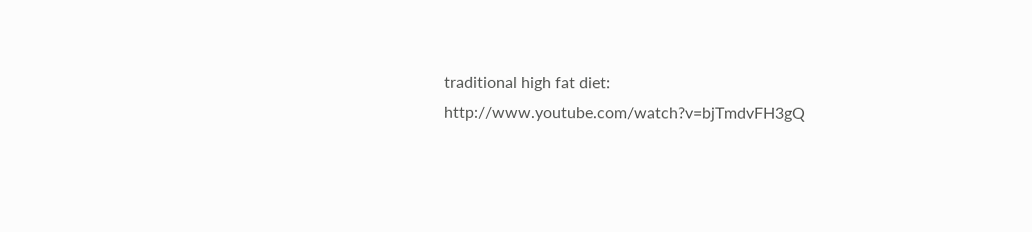traditional high fat diet: http://www.youtube.com/watch?v=bjTmdvFH3gQ